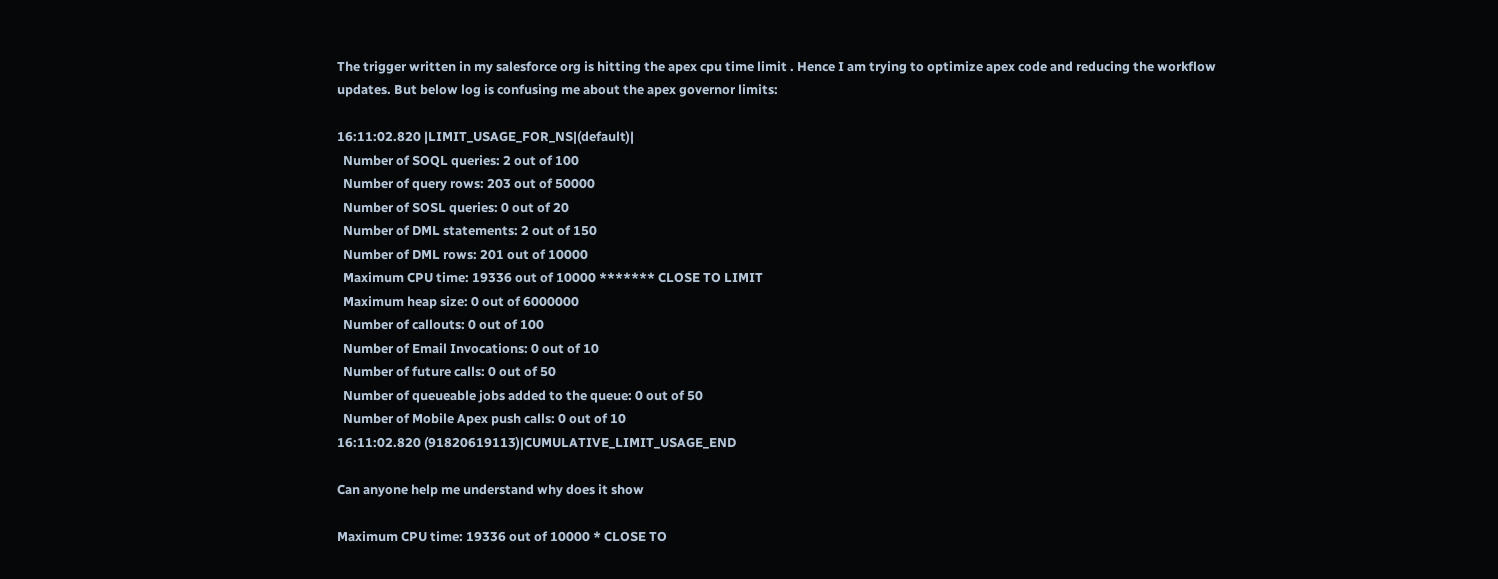The trigger written in my salesforce org is hitting the apex cpu time limit . Hence I am trying to optimize apex code and reducing the workflow updates. But below log is confusing me about the apex governor limits:

16:11:02.820 |LIMIT_USAGE_FOR_NS|(default)|
  Number of SOQL queries: 2 out of 100
  Number of query rows: 203 out of 50000
  Number of SOSL queries: 0 out of 20
  Number of DML statements: 2 out of 150
  Number of DML rows: 201 out of 10000
  Maximum CPU time: 19336 out of 10000 ******* CLOSE TO LIMIT
  Maximum heap size: 0 out of 6000000
  Number of callouts: 0 out of 100
  Number of Email Invocations: 0 out of 10
  Number of future calls: 0 out of 50
  Number of queueable jobs added to the queue: 0 out of 50
  Number of Mobile Apex push calls: 0 out of 10
16:11:02.820 (91820619113)|CUMULATIVE_LIMIT_USAGE_END

Can anyone help me understand why does it show

Maximum CPU time: 19336 out of 10000 * CLOSE TO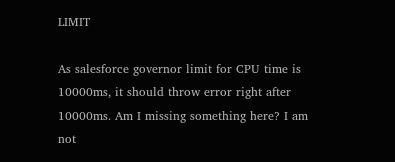LIMIT

As salesforce governor limit for CPU time is 10000ms, it should throw error right after 10000ms. Am I missing something here? I am not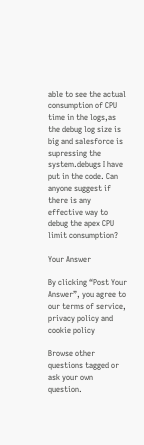able to see the actual consumption of CPU time in the logs,as the debug log size is big and salesforce is supressing the system.debugs I have put in the code. Can anyone suggest if there is any effective way to debug the apex CPU limit consumption?

Your Answer

By clicking “Post Your Answer”, you agree to our terms of service, privacy policy and cookie policy

Browse other questions tagged or ask your own question.